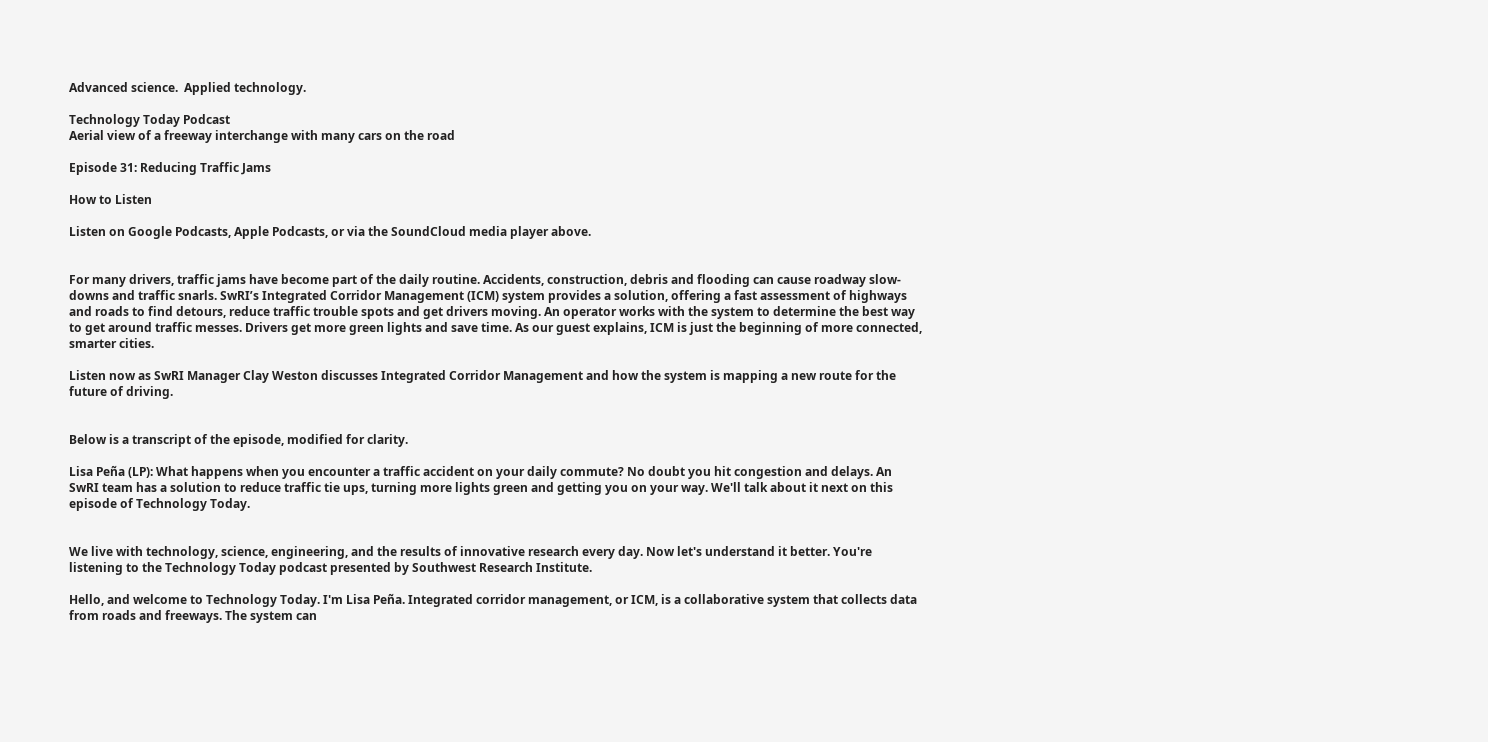Advanced science.  Applied technology.

Technology Today Podcast
Aerial view of a freeway interchange with many cars on the road

Episode 31: Reducing Traffic Jams

How to Listen

Listen on Google Podcasts, Apple Podcasts, or via the SoundCloud media player above.


For many drivers, traffic jams have become part of the daily routine. Accidents, construction, debris and flooding can cause roadway slow-downs and traffic snarls. SwRI’s Integrated Corridor Management (ICM) system provides a solution, offering a fast assessment of highways and roads to find detours, reduce traffic trouble spots and get drivers moving. An operator works with the system to determine the best way to get around traffic messes. Drivers get more green lights and save time. As our guest explains, ICM is just the beginning of more connected, smarter cities.

Listen now as SwRI Manager Clay Weston discusses Integrated Corridor Management and how the system is mapping a new route for the future of driving.


Below is a transcript of the episode, modified for clarity.

Lisa Peña (LP): What happens when you encounter a traffic accident on your daily commute? No doubt you hit congestion and delays. An SwRI team has a solution to reduce traffic tie ups, turning more lights green and getting you on your way. We'll talk about it next on this episode of Technology Today.


We live with technology, science, engineering, and the results of innovative research every day. Now let's understand it better. You're listening to the Technology Today podcast presented by Southwest Research Institute.

Hello, and welcome to Technology Today. I'm Lisa Peña. Integrated corridor management, or ICM, is a collaborative system that collects data from roads and freeways. The system can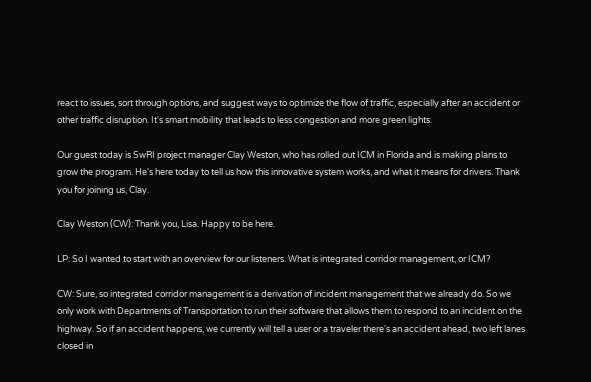react to issues, sort through options, and suggest ways to optimize the flow of traffic, especially after an accident or other traffic disruption. It's smart mobility that leads to less congestion and more green lights.

Our guest today is SwRI project manager Clay Weston, who has rolled out ICM in Florida and is making plans to grow the program. He's here today to tell us how this innovative system works, and what it means for drivers. Thank you for joining us, Clay.

Clay Weston (CW): Thank you, Lisa. Happy to be here.

LP: So I wanted to start with an overview for our listeners. What is integrated corridor management, or ICM?

CW: Sure, so integrated corridor management is a derivation of incident management that we already do. So we only work with Departments of Transportation to run their software that allows them to respond to an incident on the highway. So if an accident happens, we currently will tell a user or a traveler there's an accident ahead, two left lanes closed in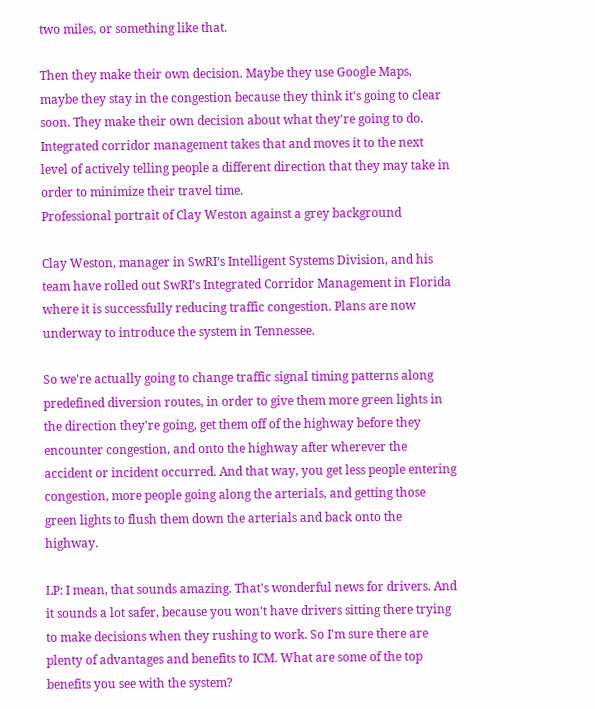two miles, or something like that.

Then they make their own decision. Maybe they use Google Maps, maybe they stay in the congestion because they think it's going to clear soon. They make their own decision about what they're going to do. Integrated corridor management takes that and moves it to the next level of actively telling people a different direction that they may take in order to minimize their travel time.
Professional portrait of Clay Weston against a grey background

Clay Weston, manager in SwRI’s Intelligent Systems Division, and his team have rolled out SwRI’s Integrated Corridor Management in Florida where it is successfully reducing traffic congestion. Plans are now underway to introduce the system in Tennessee.

So we're actually going to change traffic signal timing patterns along predefined diversion routes, in order to give them more green lights in the direction they're going, get them off of the highway before they encounter congestion, and onto the highway after wherever the accident or incident occurred. And that way, you get less people entering congestion, more people going along the arterials, and getting those green lights to flush them down the arterials and back onto the highway.

LP: I mean, that sounds amazing. That's wonderful news for drivers. And it sounds a lot safer, because you won't have drivers sitting there trying to make decisions when they rushing to work. So I'm sure there are plenty of advantages and benefits to ICM. What are some of the top benefits you see with the system?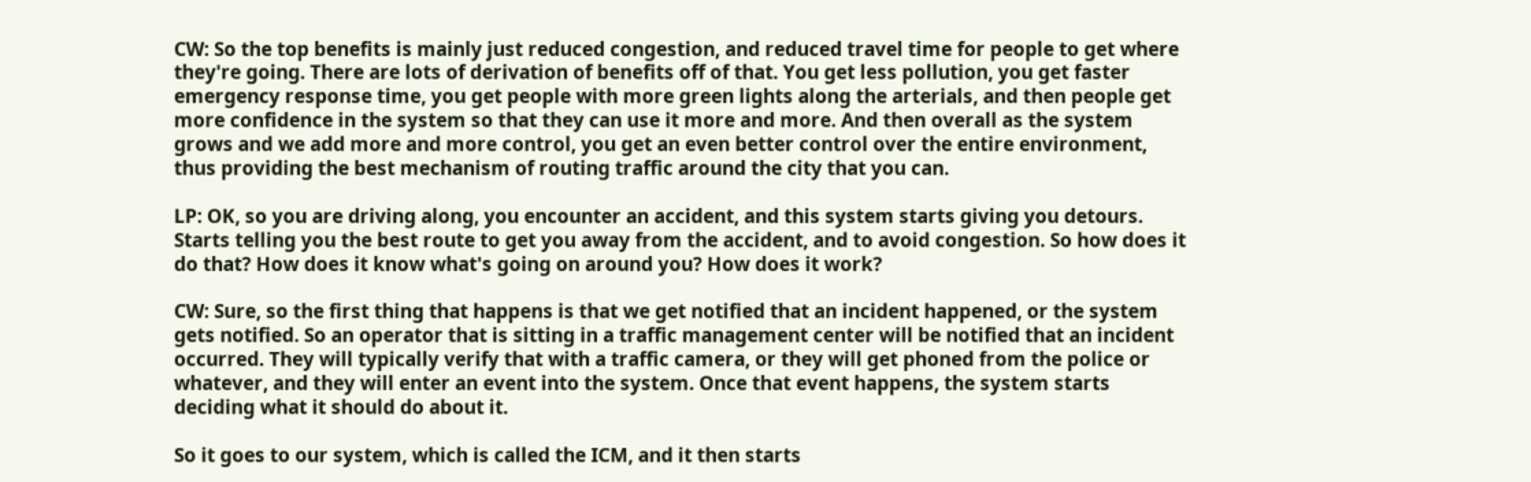CW: So the top benefits is mainly just reduced congestion, and reduced travel time for people to get where they're going. There are lots of derivation of benefits off of that. You get less pollution, you get faster emergency response time, you get people with more green lights along the arterials, and then people get more confidence in the system so that they can use it more and more. And then overall as the system grows and we add more and more control, you get an even better control over the entire environment, thus providing the best mechanism of routing traffic around the city that you can.

LP: OK, so you are driving along, you encounter an accident, and this system starts giving you detours. Starts telling you the best route to get you away from the accident, and to avoid congestion. So how does it do that? How does it know what's going on around you? How does it work?

CW: Sure, so the first thing that happens is that we get notified that an incident happened, or the system gets notified. So an operator that is sitting in a traffic management center will be notified that an incident occurred. They will typically verify that with a traffic camera, or they will get phoned from the police or whatever, and they will enter an event into the system. Once that event happens, the system starts deciding what it should do about it.

So it goes to our system, which is called the ICM, and it then starts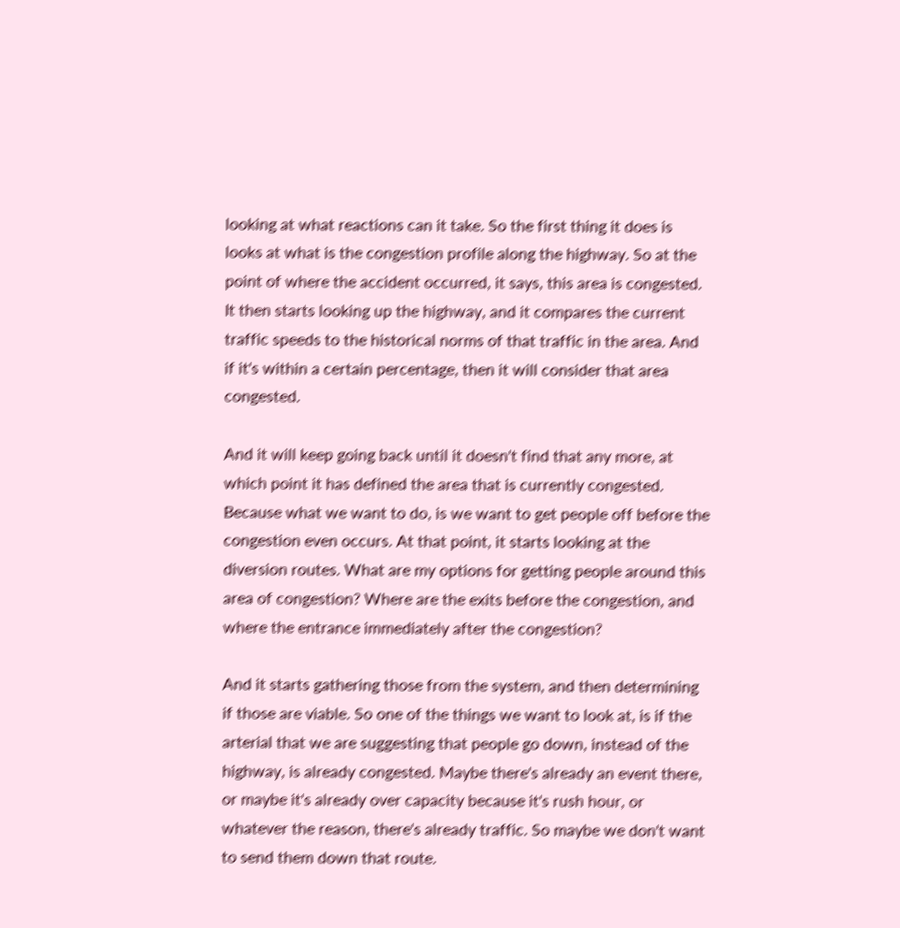looking at what reactions can it take. So the first thing it does is looks at what is the congestion profile along the highway. So at the point of where the accident occurred, it says, this area is congested. It then starts looking up the highway, and it compares the current traffic speeds to the historical norms of that traffic in the area. And if it's within a certain percentage, then it will consider that area congested.

And it will keep going back until it doesn't find that any more, at which point it has defined the area that is currently congested. Because what we want to do, is we want to get people off before the congestion even occurs. At that point, it starts looking at the diversion routes. What are my options for getting people around this area of congestion? Where are the exits before the congestion, and where the entrance immediately after the congestion?

And it starts gathering those from the system, and then determining if those are viable. So one of the things we want to look at, is if the arterial that we are suggesting that people go down, instead of the highway, is already congested. Maybe there's already an event there, or maybe it's already over capacity because it's rush hour, or whatever the reason, there's already traffic. So maybe we don't want to send them down that route.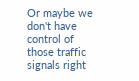Or maybe we don't have control of those traffic signals right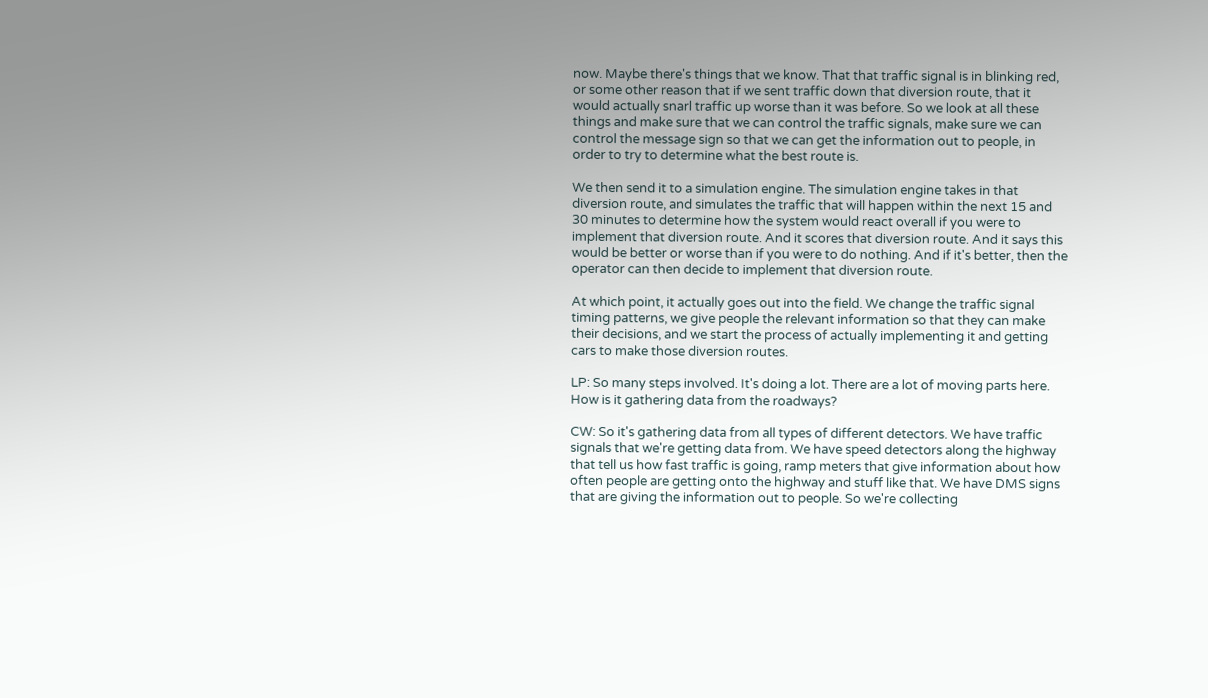now. Maybe there's things that we know. That that traffic signal is in blinking red, or some other reason that if we sent traffic down that diversion route, that it would actually snarl traffic up worse than it was before. So we look at all these things and make sure that we can control the traffic signals, make sure we can control the message sign so that we can get the information out to people, in order to try to determine what the best route is.

We then send it to a simulation engine. The simulation engine takes in that diversion route, and simulates the traffic that will happen within the next 15 and 30 minutes to determine how the system would react overall if you were to implement that diversion route. And it scores that diversion route. And it says this would be better or worse than if you were to do nothing. And if it's better, then the operator can then decide to implement that diversion route.

At which point, it actually goes out into the field. We change the traffic signal timing patterns, we give people the relevant information so that they can make their decisions, and we start the process of actually implementing it and getting cars to make those diversion routes.

LP: So many steps involved. It's doing a lot. There are a lot of moving parts here. How is it gathering data from the roadways?

CW: So it's gathering data from all types of different detectors. We have traffic signals that we're getting data from. We have speed detectors along the highway that tell us how fast traffic is going, ramp meters that give information about how often people are getting onto the highway and stuff like that. We have DMS signs that are giving the information out to people. So we're collecting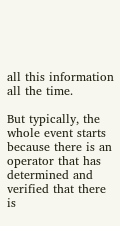all this information all the time.

But typically, the whole event starts because there is an operator that has determined and verified that there is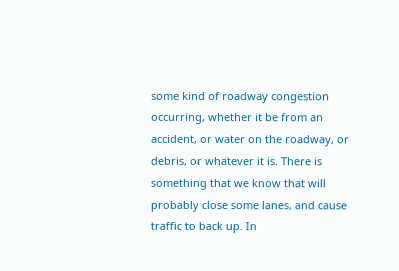some kind of roadway congestion occurring, whether it be from an accident, or water on the roadway, or debris, or whatever it is. There is something that we know that will probably close some lanes, and cause traffic to back up. In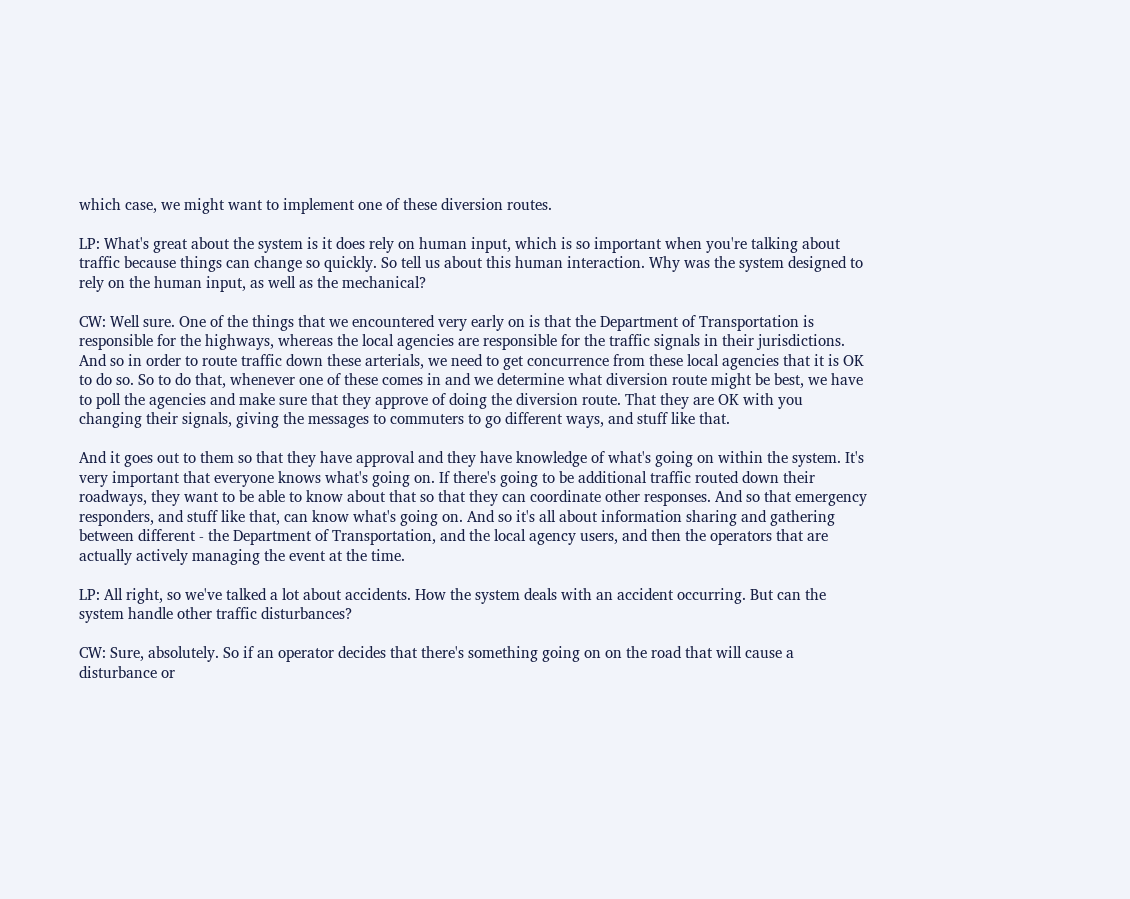which case, we might want to implement one of these diversion routes.

LP: What's great about the system is it does rely on human input, which is so important when you're talking about traffic because things can change so quickly. So tell us about this human interaction. Why was the system designed to rely on the human input, as well as the mechanical?

CW: Well sure. One of the things that we encountered very early on is that the Department of Transportation is responsible for the highways, whereas the local agencies are responsible for the traffic signals in their jurisdictions. And so in order to route traffic down these arterials, we need to get concurrence from these local agencies that it is OK to do so. So to do that, whenever one of these comes in and we determine what diversion route might be best, we have to poll the agencies and make sure that they approve of doing the diversion route. That they are OK with you changing their signals, giving the messages to commuters to go different ways, and stuff like that.

And it goes out to them so that they have approval and they have knowledge of what's going on within the system. It's very important that everyone knows what's going on. If there's going to be additional traffic routed down their roadways, they want to be able to know about that so that they can coordinate other responses. And so that emergency responders, and stuff like that, can know what's going on. And so it's all about information sharing and gathering between different - the Department of Transportation, and the local agency users, and then the operators that are actually actively managing the event at the time.

LP: All right, so we've talked a lot about accidents. How the system deals with an accident occurring. But can the system handle other traffic disturbances?

CW: Sure, absolutely. So if an operator decides that there's something going on on the road that will cause a disturbance or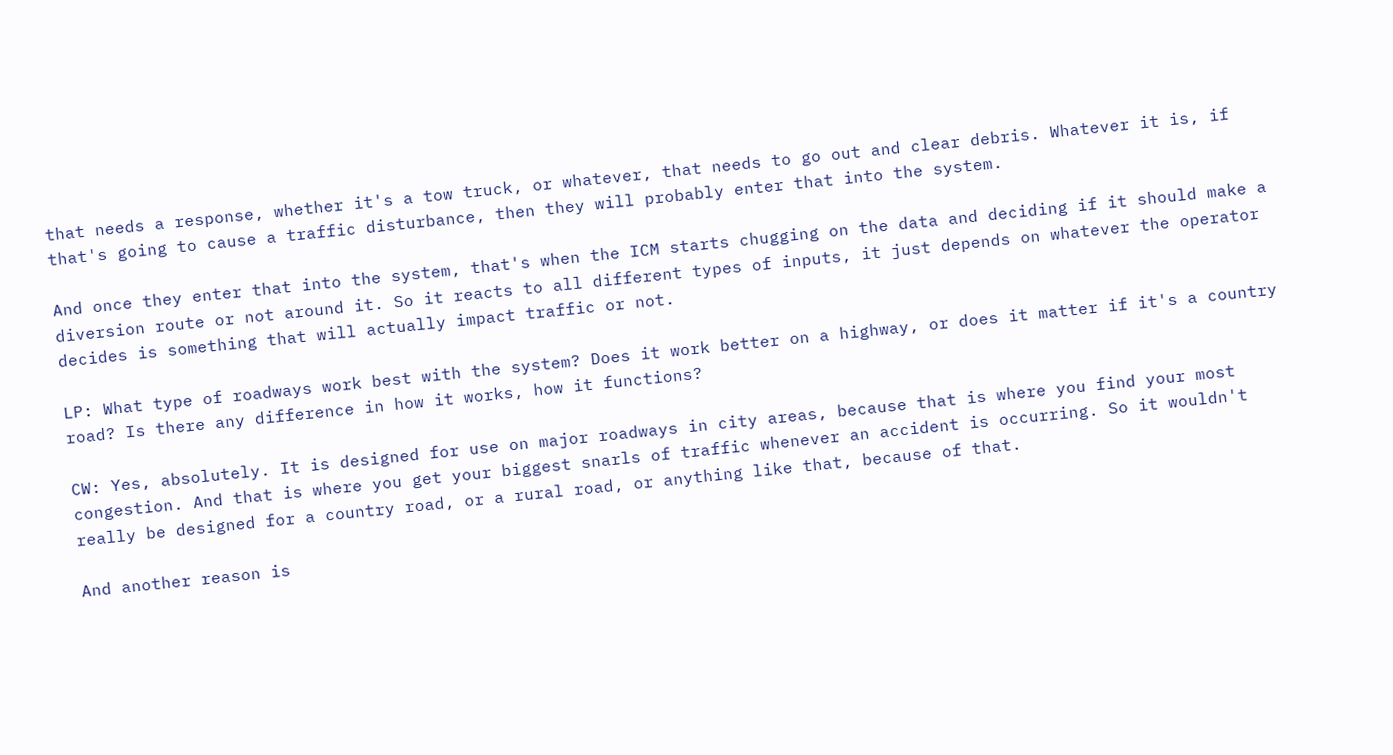that needs a response, whether it's a tow truck, or whatever, that needs to go out and clear debris. Whatever it is, if that's going to cause a traffic disturbance, then they will probably enter that into the system.

And once they enter that into the system, that's when the ICM starts chugging on the data and deciding if it should make a diversion route or not around it. So it reacts to all different types of inputs, it just depends on whatever the operator decides is something that will actually impact traffic or not.

LP: What type of roadways work best with the system? Does it work better on a highway, or does it matter if it's a country road? Is there any difference in how it works, how it functions?

CW: Yes, absolutely. It is designed for use on major roadways in city areas, because that is where you find your most congestion. And that is where you get your biggest snarls of traffic whenever an accident is occurring. So it wouldn't really be designed for a country road, or a rural road, or anything like that, because of that.

And another reason is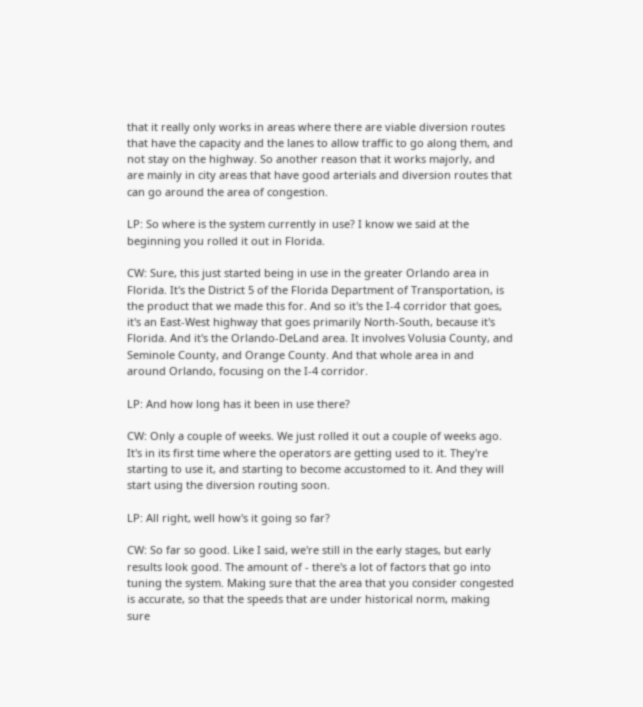that it really only works in areas where there are viable diversion routes that have the capacity and the lanes to allow traffic to go along them, and not stay on the highway. So another reason that it works majorly, and are mainly in city areas that have good arterials and diversion routes that can go around the area of congestion.

LP: So where is the system currently in use? I know we said at the beginning you rolled it out in Florida.

CW: Sure, this just started being in use in the greater Orlando area in Florida. It's the District 5 of the Florida Department of Transportation, is the product that we made this for. And so it's the I-4 corridor that goes, it's an East-West highway that goes primarily North-South, because it's Florida. And it's the Orlando-DeLand area. It involves Volusia County, and Seminole County, and Orange County. And that whole area in and around Orlando, focusing on the I-4 corridor.

LP: And how long has it been in use there?

CW: Only a couple of weeks. We just rolled it out a couple of weeks ago. It's in its first time where the operators are getting used to it. They're starting to use it, and starting to become accustomed to it. And they will start using the diversion routing soon.

LP: All right, well how's it going so far?

CW: So far so good. Like I said, we're still in the early stages, but early results look good. The amount of - there's a lot of factors that go into tuning the system. Making sure that the area that you consider congested is accurate, so that the speeds that are under historical norm, making sure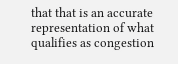that that is an accurate representation of what qualifies as congestion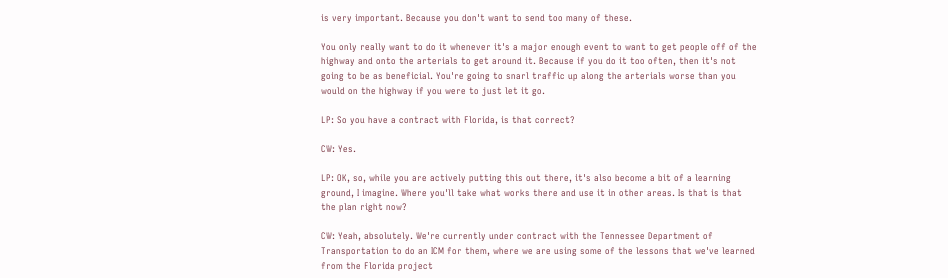is very important. Because you don't want to send too many of these.

You only really want to do it whenever it's a major enough event to want to get people off of the highway and onto the arterials to get around it. Because if you do it too often, then it's not going to be as beneficial. You're going to snarl traffic up along the arterials worse than you would on the highway if you were to just let it go.

LP: So you have a contract with Florida, is that correct?

CW: Yes.

LP: OK, so, while you are actively putting this out there, it's also become a bit of a learning ground, I imagine. Where you'll take what works there and use it in other areas. Is that is that the plan right now?

CW: Yeah, absolutely. We're currently under contract with the Tennessee Department of Transportation to do an ICM for them, where we are using some of the lessons that we've learned from the Florida project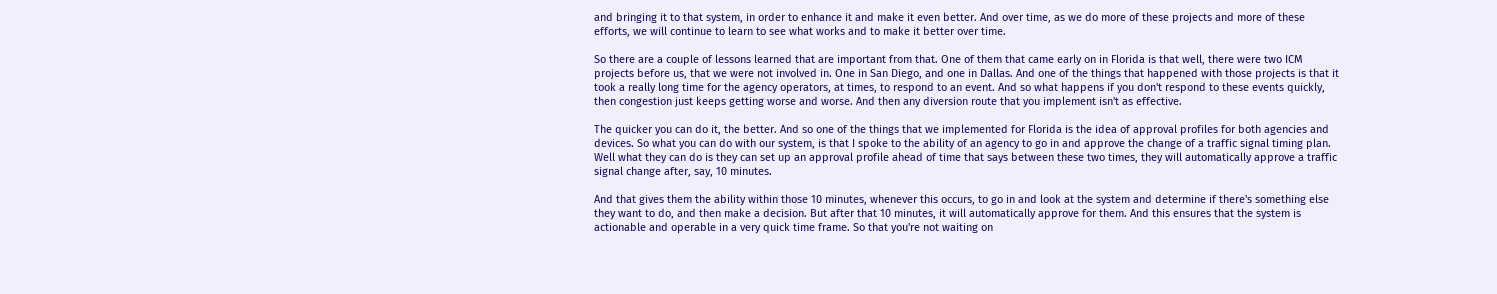and bringing it to that system, in order to enhance it and make it even better. And over time, as we do more of these projects and more of these efforts, we will continue to learn to see what works and to make it better over time.

So there are a couple of lessons learned that are important from that. One of them that came early on in Florida is that well, there were two ICM projects before us, that we were not involved in. One in San Diego, and one in Dallas. And one of the things that happened with those projects is that it took a really long time for the agency operators, at times, to respond to an event. And so what happens if you don't respond to these events quickly, then congestion just keeps getting worse and worse. And then any diversion route that you implement isn't as effective.

The quicker you can do it, the better. And so one of the things that we implemented for Florida is the idea of approval profiles for both agencies and devices. So what you can do with our system, is that I spoke to the ability of an agency to go in and approve the change of a traffic signal timing plan. Well what they can do is they can set up an approval profile ahead of time that says between these two times, they will automatically approve a traffic signal change after, say, 10 minutes.

And that gives them the ability within those 10 minutes, whenever this occurs, to go in and look at the system and determine if there's something else they want to do, and then make a decision. But after that 10 minutes, it will automatically approve for them. And this ensures that the system is actionable and operable in a very quick time frame. So that you're not waiting on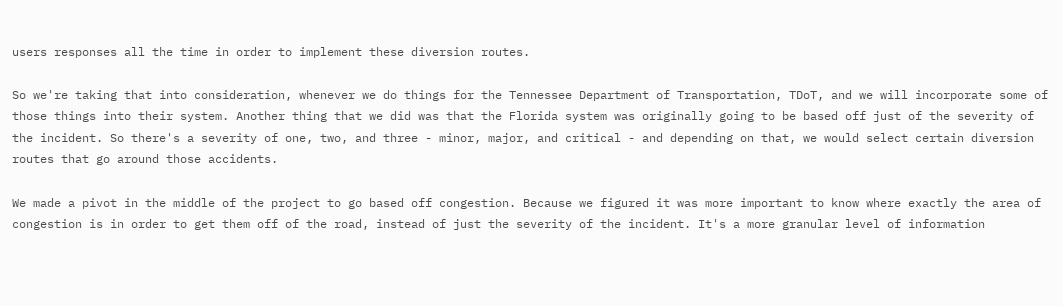users responses all the time in order to implement these diversion routes.

So we're taking that into consideration, whenever we do things for the Tennessee Department of Transportation, TDoT, and we will incorporate some of those things into their system. Another thing that we did was that the Florida system was originally going to be based off just of the severity of the incident. So there's a severity of one, two, and three - minor, major, and critical - and depending on that, we would select certain diversion routes that go around those accidents.

We made a pivot in the middle of the project to go based off congestion. Because we figured it was more important to know where exactly the area of congestion is in order to get them off of the road, instead of just the severity of the incident. It's a more granular level of information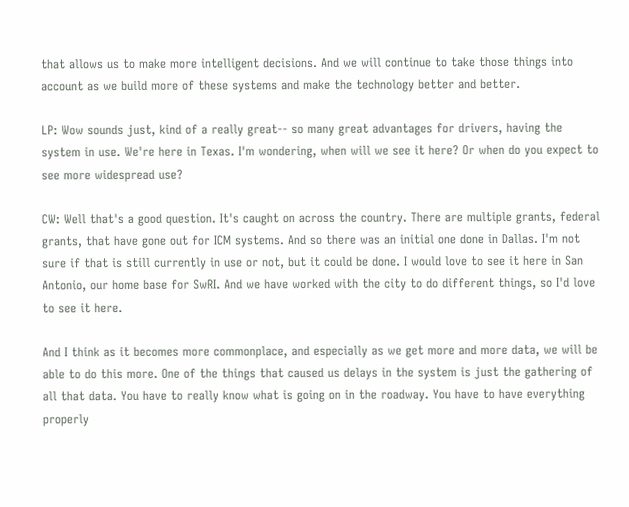that allows us to make more intelligent decisions. And we will continue to take those things into account as we build more of these systems and make the technology better and better.

LP: Wow sounds just, kind of a really great-- so many great advantages for drivers, having the system in use. We're here in Texas. I'm wondering, when will we see it here? Or when do you expect to see more widespread use?

CW: Well that's a good question. It's caught on across the country. There are multiple grants, federal grants, that have gone out for ICM systems. And so there was an initial one done in Dallas. I'm not sure if that is still currently in use or not, but it could be done. I would love to see it here in San Antonio, our home base for SwRI. And we have worked with the city to do different things, so I'd love to see it here.

And I think as it becomes more commonplace, and especially as we get more and more data, we will be able to do this more. One of the things that caused us delays in the system is just the gathering of all that data. You have to really know what is going on in the roadway. You have to have everything properly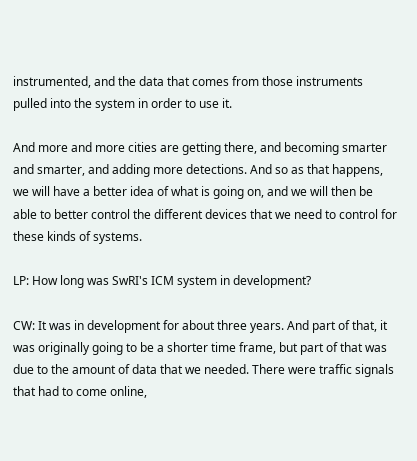instrumented, and the data that comes from those instruments pulled into the system in order to use it.

And more and more cities are getting there, and becoming smarter and smarter, and adding more detections. And so as that happens, we will have a better idea of what is going on, and we will then be able to better control the different devices that we need to control for these kinds of systems.

LP: How long was SwRI's ICM system in development?

CW: It was in development for about three years. And part of that, it was originally going to be a shorter time frame, but part of that was due to the amount of data that we needed. There were traffic signals that had to come online,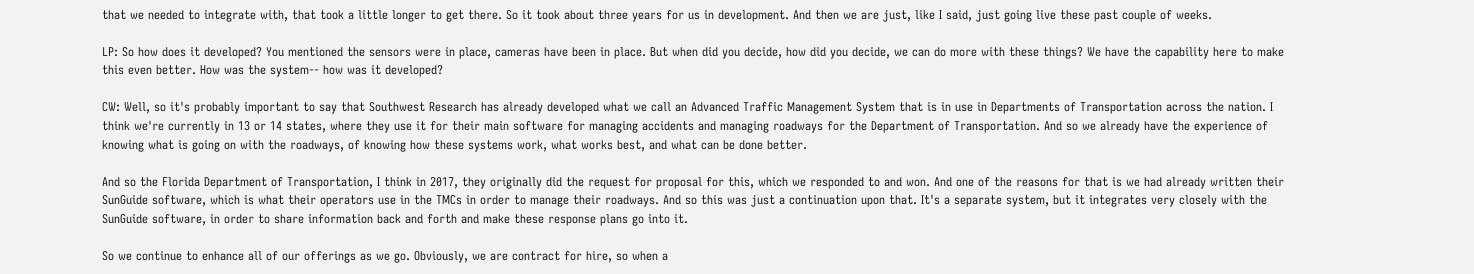that we needed to integrate with, that took a little longer to get there. So it took about three years for us in development. And then we are just, like I said, just going live these past couple of weeks.

LP: So how does it developed? You mentioned the sensors were in place, cameras have been in place. But when did you decide, how did you decide, we can do more with these things? We have the capability here to make this even better. How was the system-- how was it developed?

CW: Well, so it's probably important to say that Southwest Research has already developed what we call an Advanced Traffic Management System that is in use in Departments of Transportation across the nation. I think we're currently in 13 or 14 states, where they use it for their main software for managing accidents and managing roadways for the Department of Transportation. And so we already have the experience of knowing what is going on with the roadways, of knowing how these systems work, what works best, and what can be done better.

And so the Florida Department of Transportation, I think in 2017, they originally did the request for proposal for this, which we responded to and won. And one of the reasons for that is we had already written their SunGuide software, which is what their operators use in the TMCs in order to manage their roadways. And so this was just a continuation upon that. It's a separate system, but it integrates very closely with the SunGuide software, in order to share information back and forth and make these response plans go into it.

So we continue to enhance all of our offerings as we go. Obviously, we are contract for hire, so when a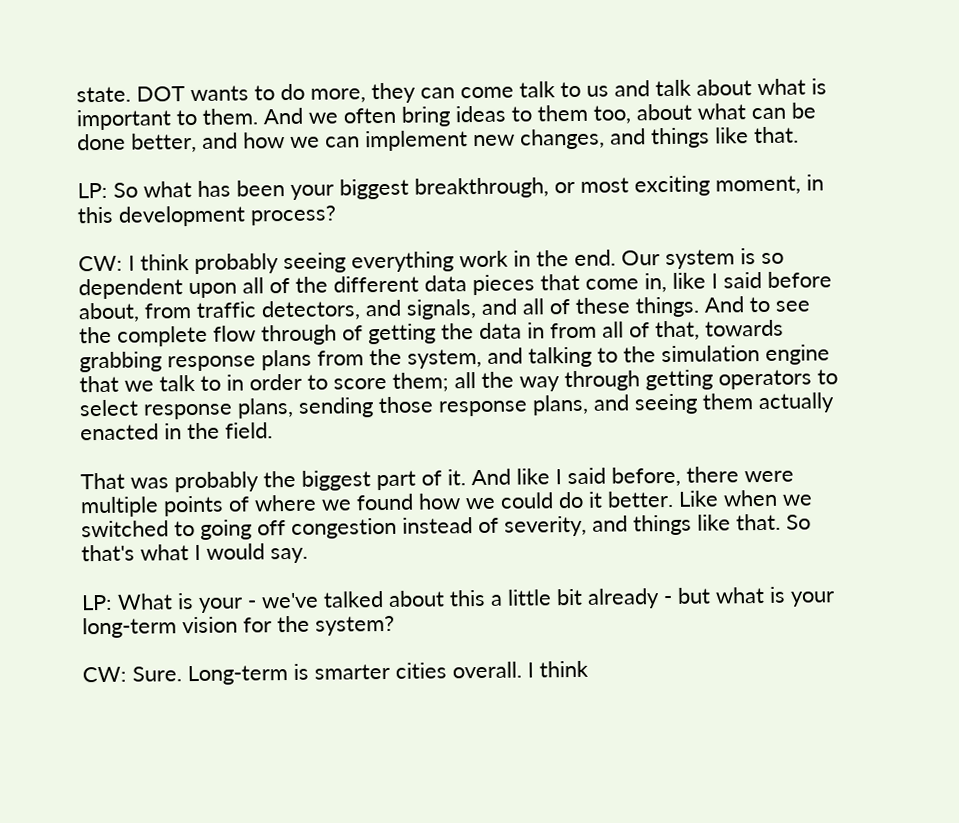state. DOT wants to do more, they can come talk to us and talk about what is important to them. And we often bring ideas to them too, about what can be done better, and how we can implement new changes, and things like that.

LP: So what has been your biggest breakthrough, or most exciting moment, in this development process?

CW: I think probably seeing everything work in the end. Our system is so dependent upon all of the different data pieces that come in, like I said before about, from traffic detectors, and signals, and all of these things. And to see the complete flow through of getting the data in from all of that, towards grabbing response plans from the system, and talking to the simulation engine that we talk to in order to score them; all the way through getting operators to select response plans, sending those response plans, and seeing them actually enacted in the field.

That was probably the biggest part of it. And like I said before, there were multiple points of where we found how we could do it better. Like when we switched to going off congestion instead of severity, and things like that. So that's what I would say.

LP: What is your - we've talked about this a little bit already - but what is your long-term vision for the system?

CW: Sure. Long-term is smarter cities overall. I think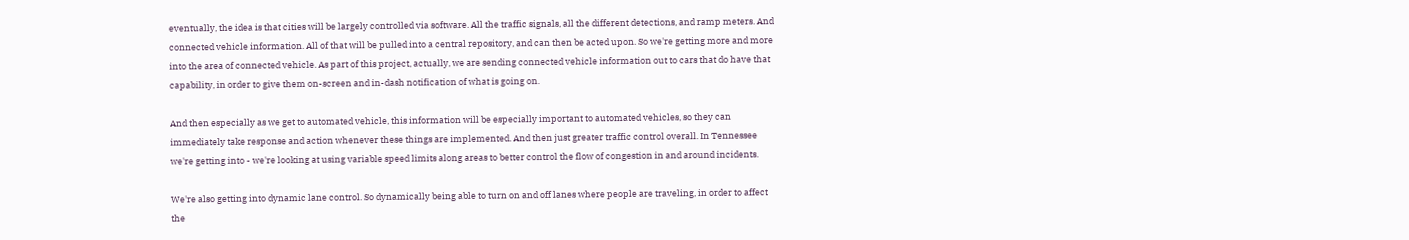eventually, the idea is that cities will be largely controlled via software. All the traffic signals, all the different detections, and ramp meters. And connected vehicle information. All of that will be pulled into a central repository, and can then be acted upon. So we're getting more and more into the area of connected vehicle. As part of this project, actually, we are sending connected vehicle information out to cars that do have that capability, in order to give them on-screen and in-dash notification of what is going on.

And then especially as we get to automated vehicle, this information will be especially important to automated vehicles, so they can immediately take response and action whenever these things are implemented. And then just greater traffic control overall. In Tennessee we're getting into - we're looking at using variable speed limits along areas to better control the flow of congestion in and around incidents.

We're also getting into dynamic lane control. So dynamically being able to turn on and off lanes where people are traveling, in order to affect the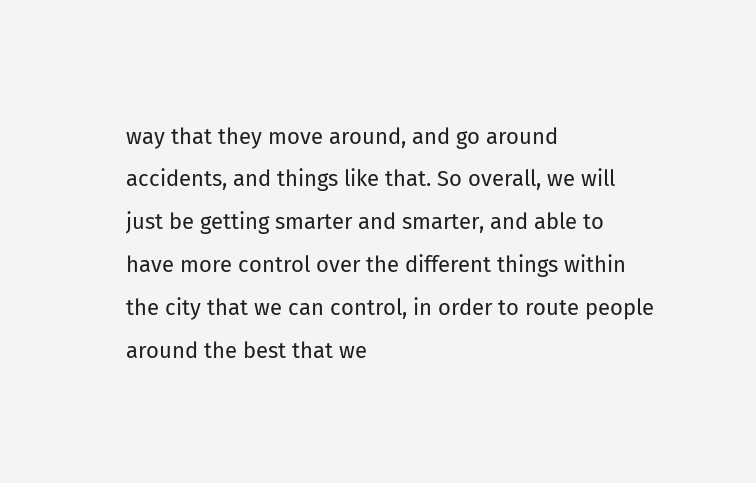way that they move around, and go around accidents, and things like that. So overall, we will just be getting smarter and smarter, and able to have more control over the different things within the city that we can control, in order to route people around the best that we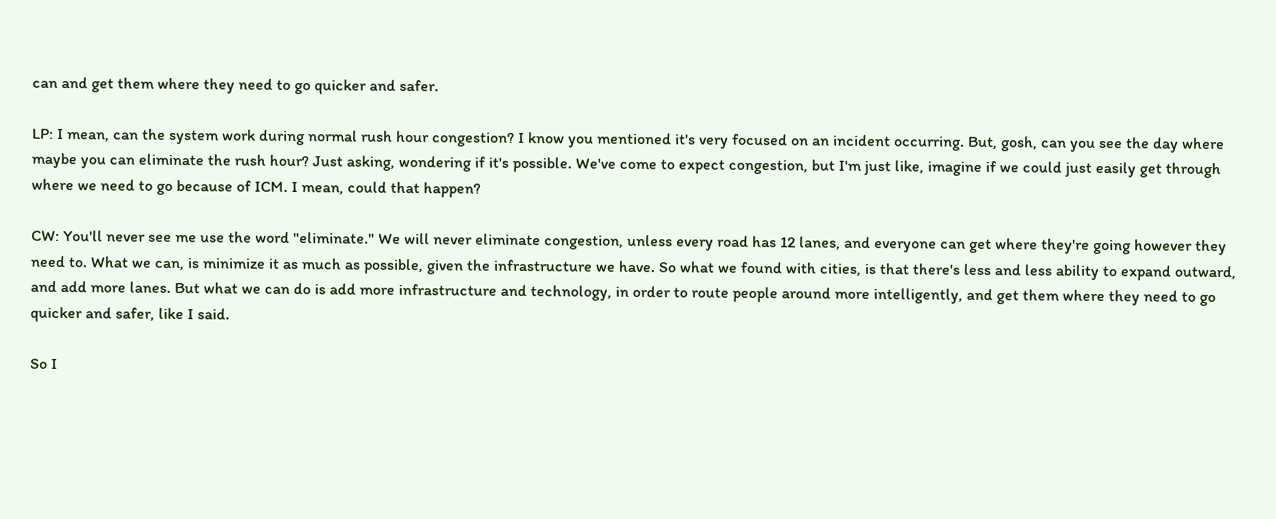can and get them where they need to go quicker and safer.

LP: I mean, can the system work during normal rush hour congestion? I know you mentioned it's very focused on an incident occurring. But, gosh, can you see the day where maybe you can eliminate the rush hour? Just asking, wondering if it's possible. We've come to expect congestion, but I'm just like, imagine if we could just easily get through where we need to go because of ICM. I mean, could that happen?

CW: You'll never see me use the word "eliminate." We will never eliminate congestion, unless every road has 12 lanes, and everyone can get where they're going however they need to. What we can, is minimize it as much as possible, given the infrastructure we have. So what we found with cities, is that there's less and less ability to expand outward, and add more lanes. But what we can do is add more infrastructure and technology, in order to route people around more intelligently, and get them where they need to go quicker and safer, like I said.

So I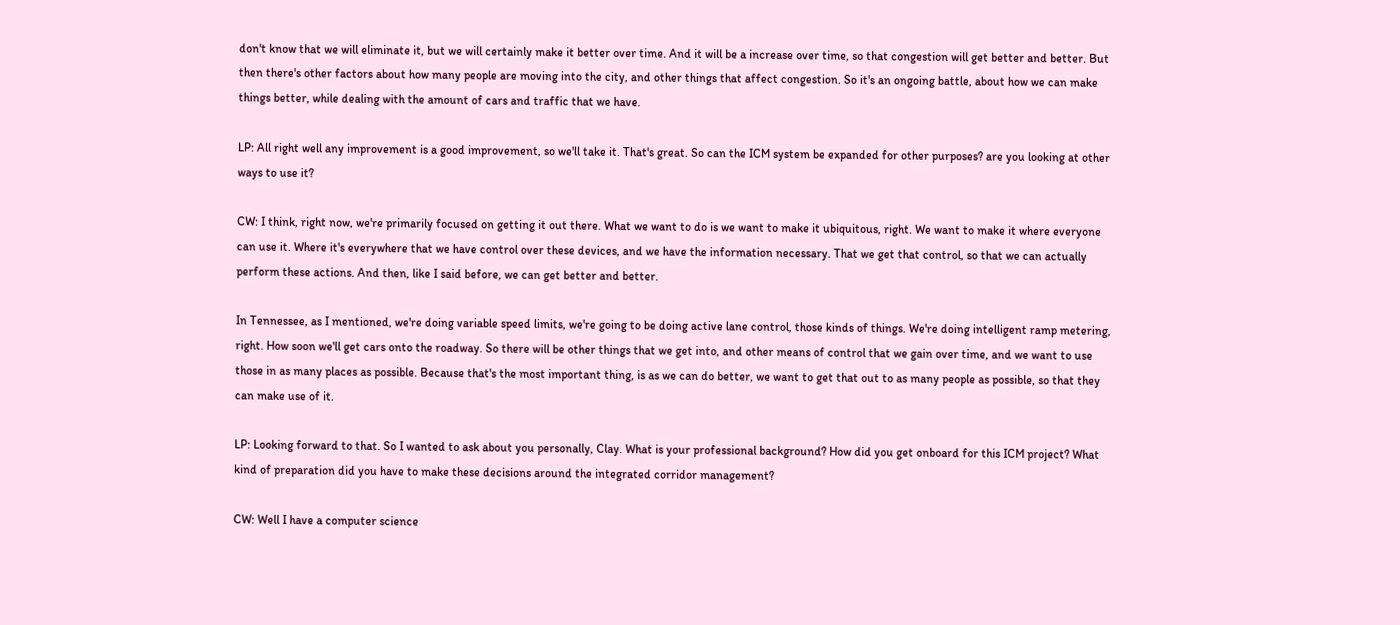don't know that we will eliminate it, but we will certainly make it better over time. And it will be a increase over time, so that congestion will get better and better. But then there's other factors about how many people are moving into the city, and other things that affect congestion. So it's an ongoing battle, about how we can make things better, while dealing with the amount of cars and traffic that we have.

LP: All right well any improvement is a good improvement, so we'll take it. That's great. So can the ICM system be expanded for other purposes? are you looking at other ways to use it?

CW: I think, right now, we're primarily focused on getting it out there. What we want to do is we want to make it ubiquitous, right. We want to make it where everyone can use it. Where it's everywhere that we have control over these devices, and we have the information necessary. That we get that control, so that we can actually perform these actions. And then, like I said before, we can get better and better.

In Tennessee, as I mentioned, we're doing variable speed limits, we're going to be doing active lane control, those kinds of things. We're doing intelligent ramp metering, right. How soon we'll get cars onto the roadway. So there will be other things that we get into, and other means of control that we gain over time, and we want to use those in as many places as possible. Because that's the most important thing, is as we can do better, we want to get that out to as many people as possible, so that they can make use of it.

LP: Looking forward to that. So I wanted to ask about you personally, Clay. What is your professional background? How did you get onboard for this ICM project? What kind of preparation did you have to make these decisions around the integrated corridor management?

CW: Well I have a computer science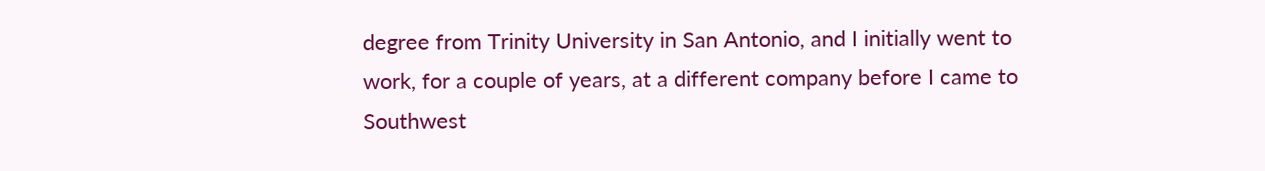degree from Trinity University in San Antonio, and I initially went to work, for a couple of years, at a different company before I came to Southwest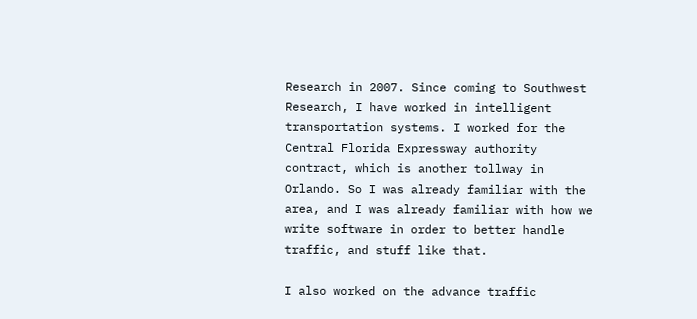Research in 2007. Since coming to Southwest Research, I have worked in intelligent transportation systems. I worked for the Central Florida Expressway authority contract, which is another tollway in Orlando. So I was already familiar with the area, and I was already familiar with how we write software in order to better handle traffic, and stuff like that.

I also worked on the advance traffic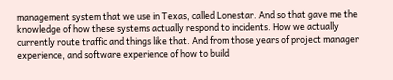management system that we use in Texas, called Lonestar. And so that gave me the knowledge of how these systems actually respond to incidents. How we actually currently route traffic and things like that. And from those years of project manager experience, and software experience of how to build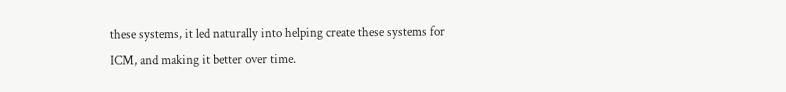these systems, it led naturally into helping create these systems for ICM, and making it better over time.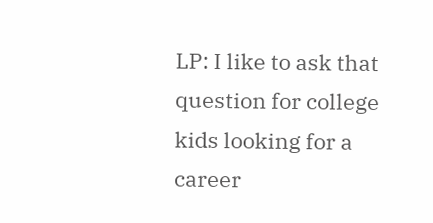LP: I like to ask that question for college kids looking for a career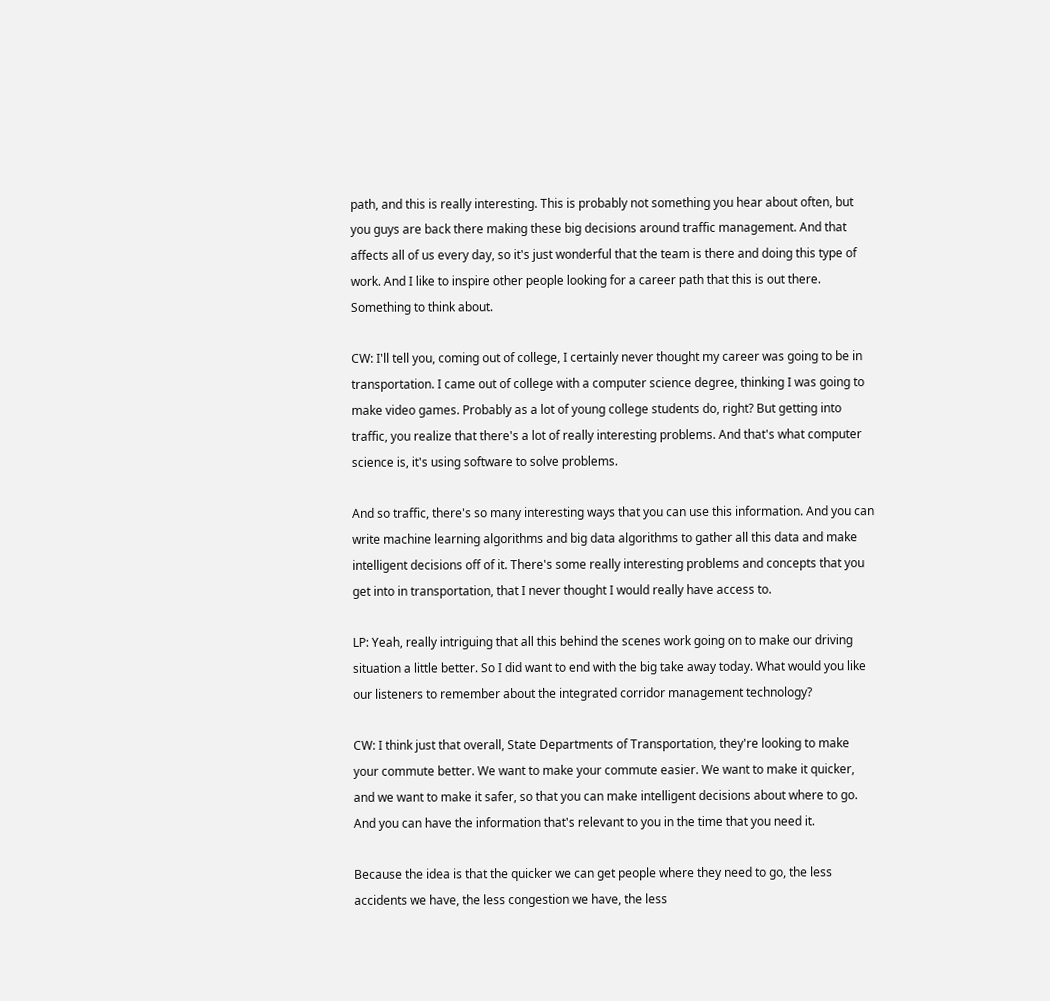path, and this is really interesting. This is probably not something you hear about often, but you guys are back there making these big decisions around traffic management. And that affects all of us every day, so it's just wonderful that the team is there and doing this type of work. And I like to inspire other people looking for a career path that this is out there. Something to think about.

CW: I'll tell you, coming out of college, I certainly never thought my career was going to be in transportation. I came out of college with a computer science degree, thinking I was going to make video games. Probably as a lot of young college students do, right? But getting into traffic, you realize that there's a lot of really interesting problems. And that's what computer science is, it's using software to solve problems.

And so traffic, there's so many interesting ways that you can use this information. And you can write machine learning algorithms and big data algorithms to gather all this data and make intelligent decisions off of it. There's some really interesting problems and concepts that you get into in transportation, that I never thought I would really have access to.

LP: Yeah, really intriguing that all this behind the scenes work going on to make our driving situation a little better. So I did want to end with the big take away today. What would you like our listeners to remember about the integrated corridor management technology?

CW: I think just that overall, State Departments of Transportation, they're looking to make your commute better. We want to make your commute easier. We want to make it quicker, and we want to make it safer, so that you can make intelligent decisions about where to go. And you can have the information that's relevant to you in the time that you need it.

Because the idea is that the quicker we can get people where they need to go, the less accidents we have, the less congestion we have, the less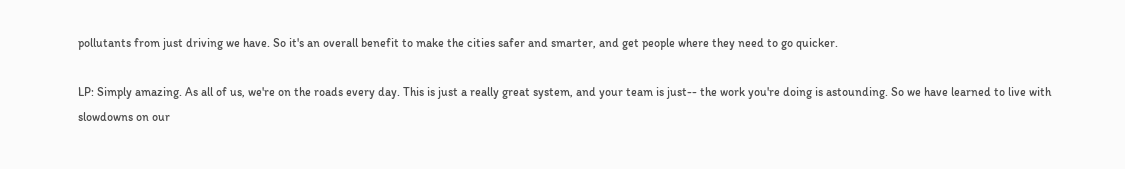pollutants from just driving we have. So it's an overall benefit to make the cities safer and smarter, and get people where they need to go quicker.

LP: Simply amazing. As all of us, we're on the roads every day. This is just a really great system, and your team is just-- the work you're doing is astounding. So we have learned to live with slowdowns on our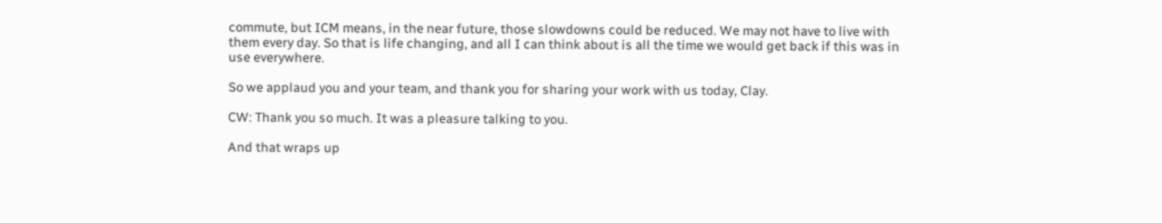commute, but ICM means, in the near future, those slowdowns could be reduced. We may not have to live with them every day. So that is life changing, and all I can think about is all the time we would get back if this was in use everywhere.

So we applaud you and your team, and thank you for sharing your work with us today, Clay.

CW: Thank you so much. It was a pleasure talking to you.

And that wraps up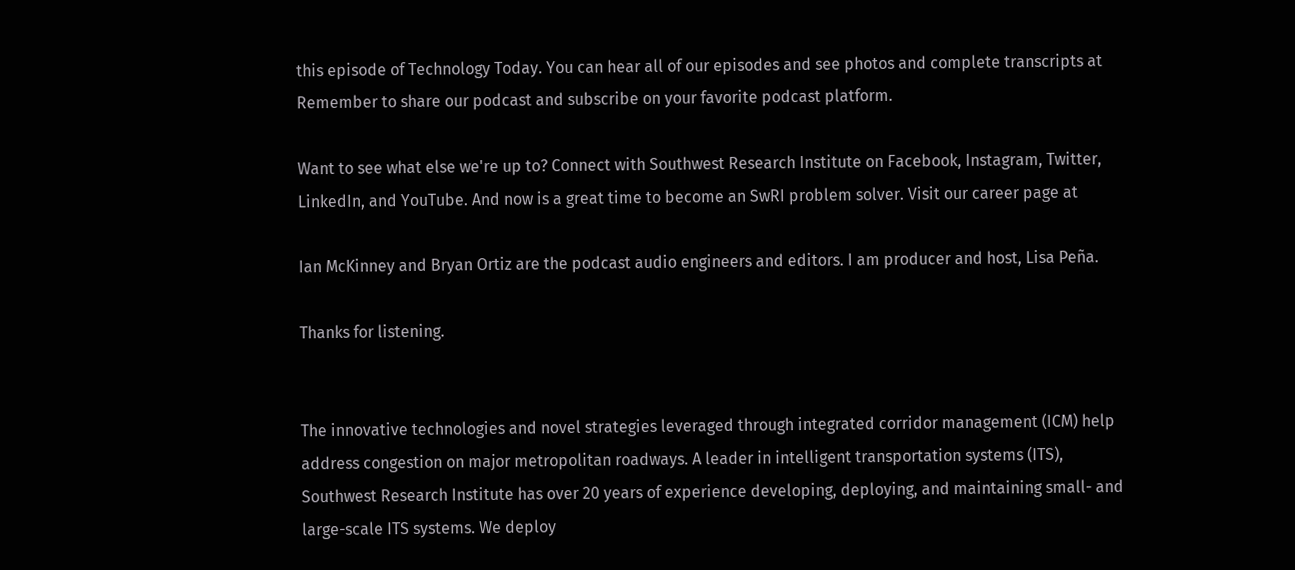this episode of Technology Today. You can hear all of our episodes and see photos and complete transcripts at Remember to share our podcast and subscribe on your favorite podcast platform.

Want to see what else we're up to? Connect with Southwest Research Institute on Facebook, Instagram, Twitter, LinkedIn, and YouTube. And now is a great time to become an SwRI problem solver. Visit our career page at

Ian McKinney and Bryan Ortiz are the podcast audio engineers and editors. I am producer and host, Lisa Peña.

Thanks for listening.


The innovative technologies and novel strategies leveraged through integrated corridor management (ICM) help address congestion on major metropolitan roadways. A leader in intelligent transportation systems (ITS), Southwest Research Institute has over 20 years of experience developing, deploying, and maintaining small- and large-scale ITS systems. We deploy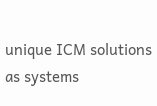unique ICM solutions as systems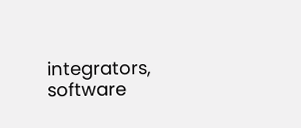integrators, software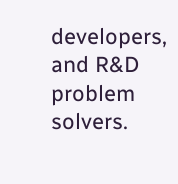developers, and R&D problem solvers.